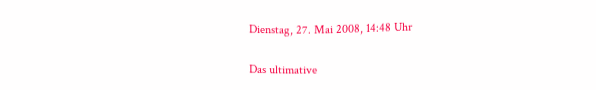Dienstag, 27. Mai 2008, 14:48 Uhr

Das ultimative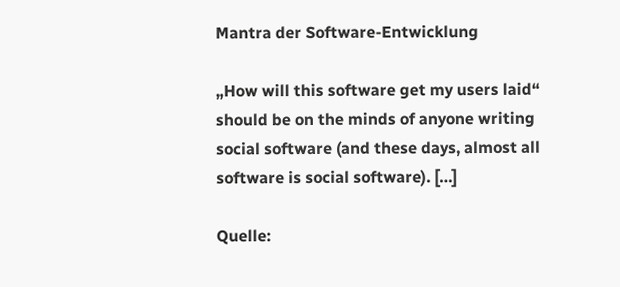Mantra der Software-Entwicklung

„How will this software get my users laid“ should be on the minds of anyone writing social software (and these days, almost all software is social software). […]

Quelle: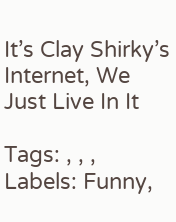It’s Clay Shirky’s Internet, We Just Live In It

Tags: , , ,
Labels: Funny,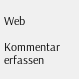Web

Kommentar erfassen